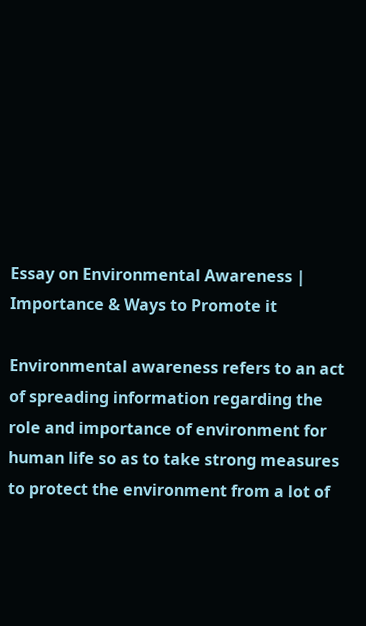Essay on Environmental Awareness | Importance & Ways to Promote it

Environmental awareness refers to an act of spreading information regarding the role and importance of environment for human life so as to take strong measures to protect the environment from a lot of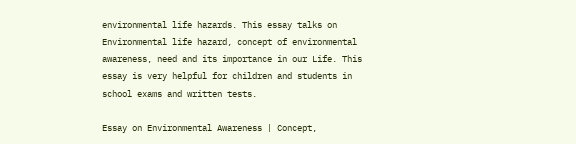environmental life hazards. This essay talks on Environmental life hazard, concept of environmental awareness, need and its importance in our Life. This essay is very helpful for children and students in school exams and written tests.

Essay on Environmental Awareness | Concept,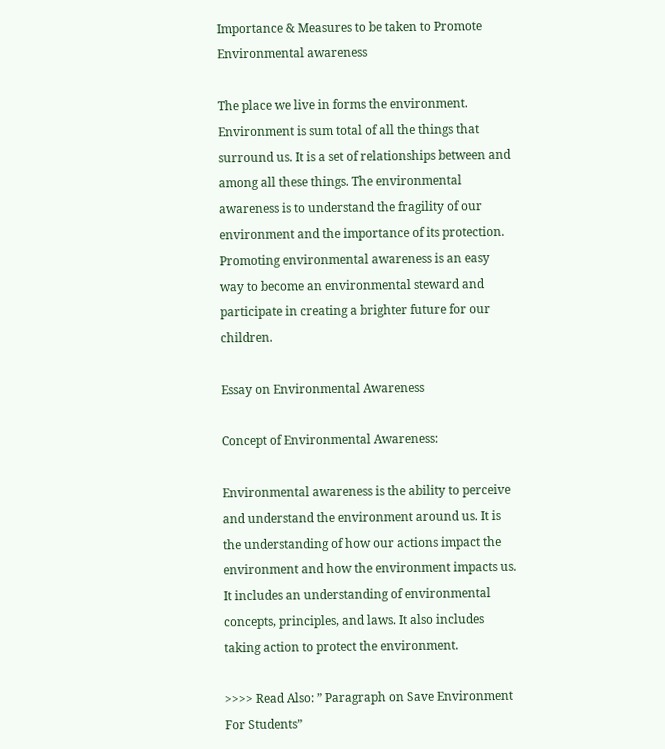Importance & Measures to be taken to Promote Environmental awareness

The place we live in forms the environment. Environment is sum total of all the things that surround us. It is a set of relationships between and among all these things. The environmental awareness is to understand the fragility of our environment and the importance of its protection. Promoting environmental awareness is an easy way to become an environmental steward and participate in creating a brighter future for our children.

Essay on Environmental Awareness

Concept of Environmental Awareness:

Environmental awareness is the ability to perceive and understand the environment around us. It is the understanding of how our actions impact the environment and how the environment impacts us. It includes an understanding of environmental concepts, principles, and laws. It also includes taking action to protect the environment.

>>>> Read Also: ” Paragraph on Save Environment For Students”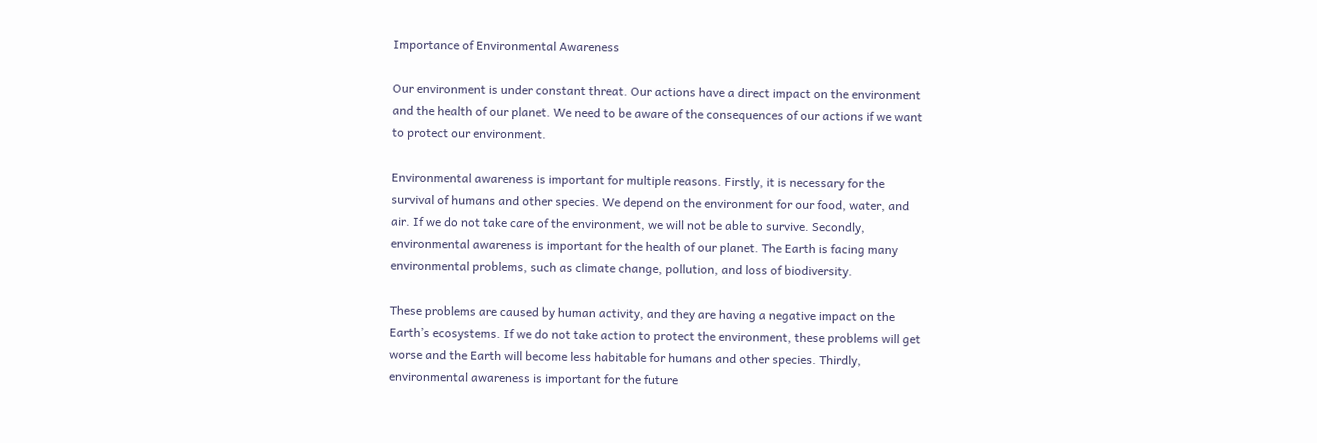Importance of Environmental Awareness

Our environment is under constant threat. Our actions have a direct impact on the environment and the health of our planet. We need to be aware of the consequences of our actions if we want to protect our environment.

Environmental awareness is important for multiple reasons. Firstly, it is necessary for the survival of humans and other species. We depend on the environment for our food, water, and air. If we do not take care of the environment, we will not be able to survive. Secondly, environmental awareness is important for the health of our planet. The Earth is facing many environmental problems, such as climate change, pollution, and loss of biodiversity.

These problems are caused by human activity, and they are having a negative impact on the Earth’s ecosystems. If we do not take action to protect the environment, these problems will get worse and the Earth will become less habitable for humans and other species. Thirdly, environmental awareness is important for the future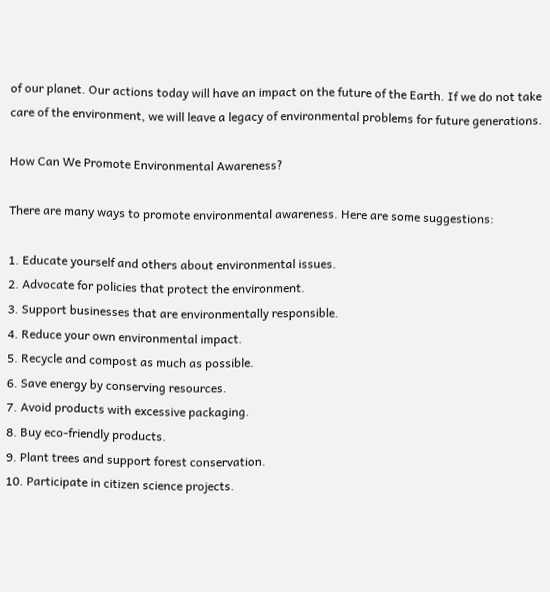of our planet. Our actions today will have an impact on the future of the Earth. If we do not take care of the environment, we will leave a legacy of environmental problems for future generations.

How Can We Promote Environmental Awareness?

There are many ways to promote environmental awareness. Here are some suggestions:

1. Educate yourself and others about environmental issues.
2. Advocate for policies that protect the environment.
3. Support businesses that are environmentally responsible.
4. Reduce your own environmental impact.
5. Recycle and compost as much as possible.
6. Save energy by conserving resources.
7. Avoid products with excessive packaging.
8. Buy eco-friendly products.
9. Plant trees and support forest conservation.
10. Participate in citizen science projects.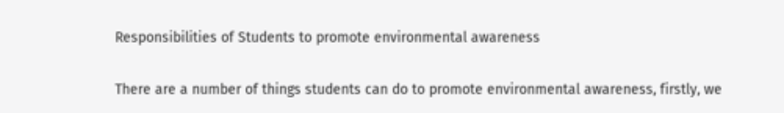Responsibilities of Students to promote environmental awareness

There are a number of things students can do to promote environmental awareness, firstly, we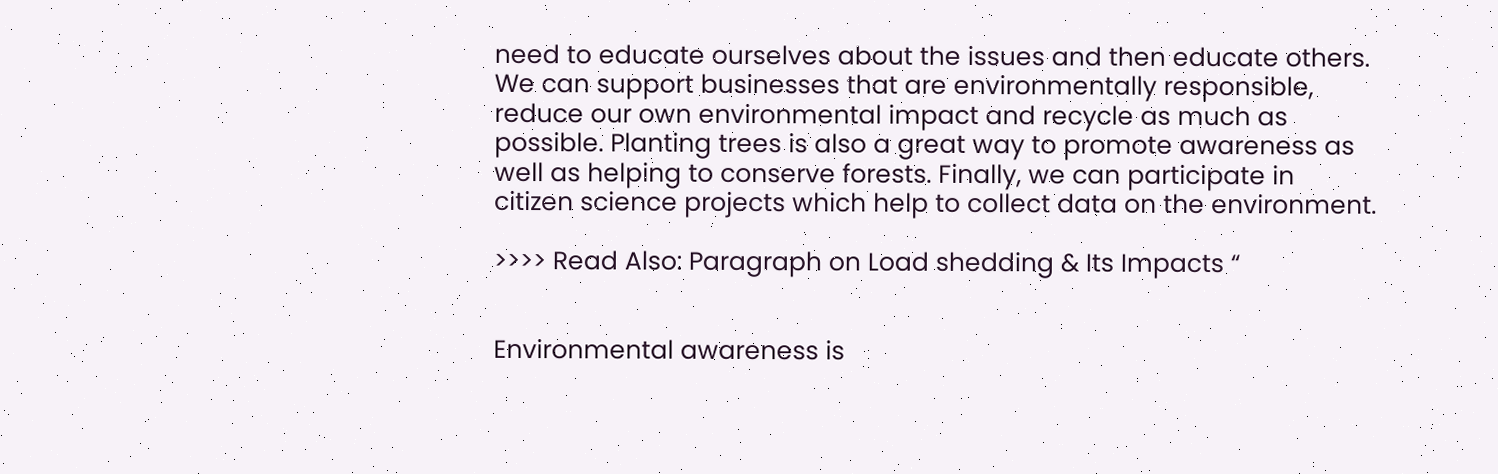need to educate ourselves about the issues and then educate others. We can support businesses that are environmentally responsible, reduce our own environmental impact and recycle as much as possible. Planting trees is also a great way to promote awareness as well as helping to conserve forests. Finally, we can participate in citizen science projects which help to collect data on the environment.

>>>> Read Also: Paragraph on Load shedding & Its Impacts “


Environmental awareness is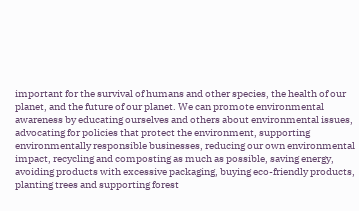important for the survival of humans and other species, the health of our planet, and the future of our planet. We can promote environmental awareness by educating ourselves and others about environmental issues, advocating for policies that protect the environment, supporting environmentally responsible businesses, reducing our own environmental impact, recycling and composting as much as possible, saving energy, avoiding products with excessive packaging, buying eco-friendly products, planting trees and supporting forest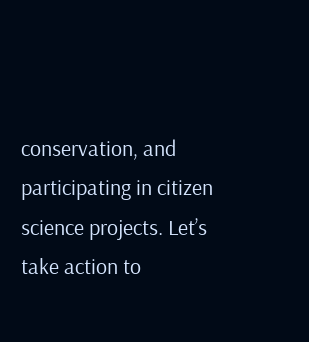conservation, and participating in citizen science projects. Let’s take action to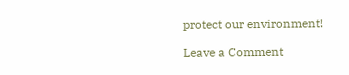protect our environment!

Leave a Comment